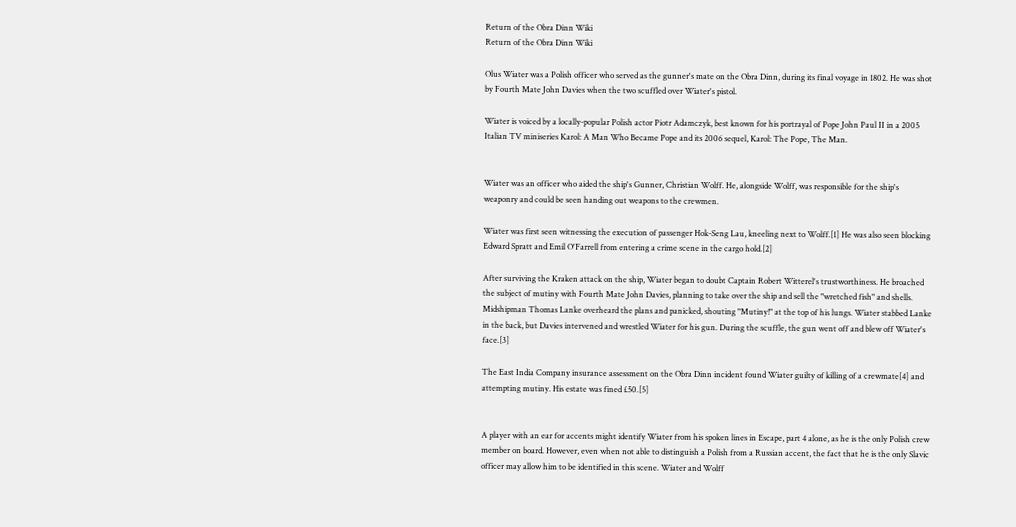Return of the Obra Dinn Wiki
Return of the Obra Dinn Wiki

Olus Wiater was a Polish officer who served as the gunner's mate on the Obra Dinn, during its final voyage in 1802. He was shot by Fourth Mate John Davies when the two scuffled over Wiater's pistol.

Wiater is voiced by a locally-popular Polish actor Piotr Adamczyk, best known for his portrayal of Pope John Paul II in a 2005 Italian TV miniseries Karol: A Man Who Became Pope and its 2006 sequel, Karol: The Pope, The Man.


Wiater was an officer who aided the ship's Gunner, Christian Wolff. He, alongside Wolff, was responsible for the ship's weaponry and could be seen handing out weapons to the crewmen.

Wiater was first seen witnessing the execution of passenger Hok-Seng Lau, kneeling next to Wolff.[1] He was also seen blocking Edward Spratt and Emil O'Farrell from entering a crime scene in the cargo hold.[2]

After surviving the Kraken attack on the ship, Wiater began to doubt Captain Robert Witterel's trustworthiness. He broached the subject of mutiny with Fourth Mate John Davies, planning to take over the ship and sell the "wretched fish" and shells. Midshipman Thomas Lanke overheard the plans and panicked, shouting "Mutiny!" at the top of his lungs. Wiater stabbed Lanke in the back, but Davies intervened and wrestled Wiater for his gun. During the scuffle, the gun went off and blew off Wiater's face.[3]

The East India Company insurance assessment on the Obra Dinn incident found Wiater guilty of killing of a crewmate[4] and attempting mutiny. His estate was fined £50.[5]


A player with an ear for accents might identify Wiater from his spoken lines in Escape, part 4 alone, as he is the only Polish crew member on board. However, even when not able to distinguish a Polish from a Russian accent, the fact that he is the only Slavic officer may allow him to be identified in this scene. Wiater and Wolff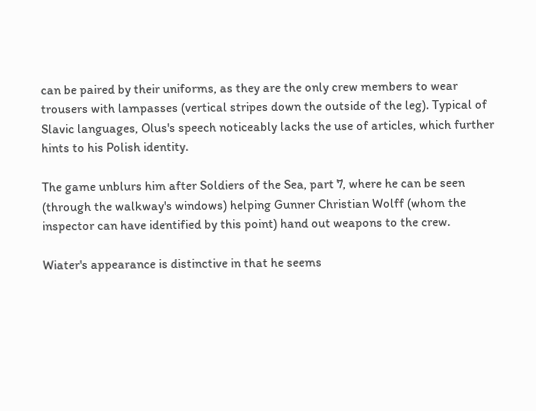can be paired by their uniforms, as they are the only crew members to wear trousers with lampasses (vertical stripes down the outside of the leg). Typical of Slavic languages, Olus's speech noticeably lacks the use of articles, which further hints to his Polish identity.

The game unblurs him after Soldiers of the Sea, part 7, where he can be seen (through the walkway's windows) helping Gunner Christian Wolff (whom the inspector can have identified by this point) hand out weapons to the crew.

Wiater's appearance is distinctive in that he seems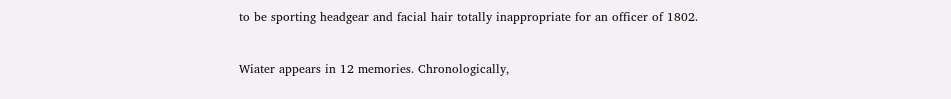to be sporting headgear and facial hair totally inappropriate for an officer of 1802.


Wiater appears in 12 memories. Chronologically,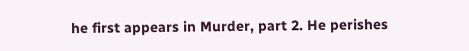he first appears in Murder, part 2. He perishes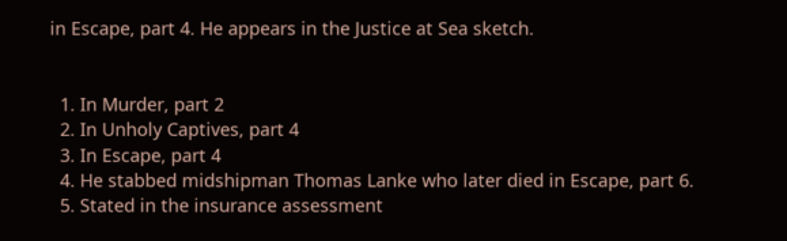in Escape, part 4. He appears in the Justice at Sea sketch.


  1. In Murder, part 2
  2. In Unholy Captives, part 4
  3. In Escape, part 4
  4. He stabbed midshipman Thomas Lanke who later died in Escape, part 6.
  5. Stated in the insurance assessment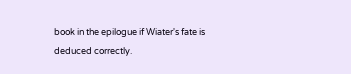book in the epilogue if Wiater's fate is deduced correctly.